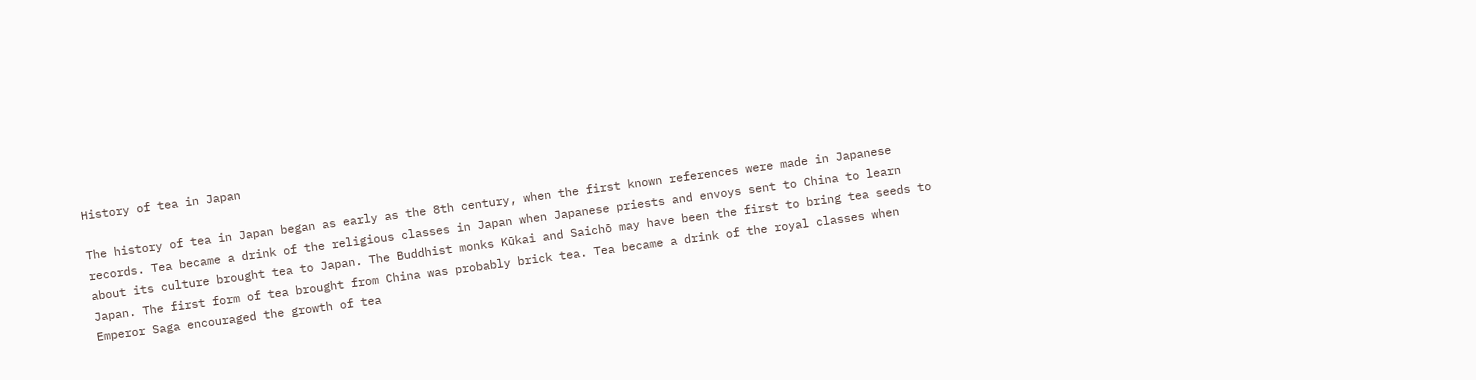History of tea in Japan

The history of tea in Japan began as early as the 8th century, when the first known references were made in Japanese records. Tea became a drink of the religious classes in Japan when Japanese priests and envoys sent to China to learn about its culture brought tea to Japan. The Buddhist monks Kūkai and Saichō may have been the first to bring tea seeds to Japan. The first form of tea brought from China was probably brick tea. Tea became a drink of the royal classes when Emperor Saga encouraged the growth of tea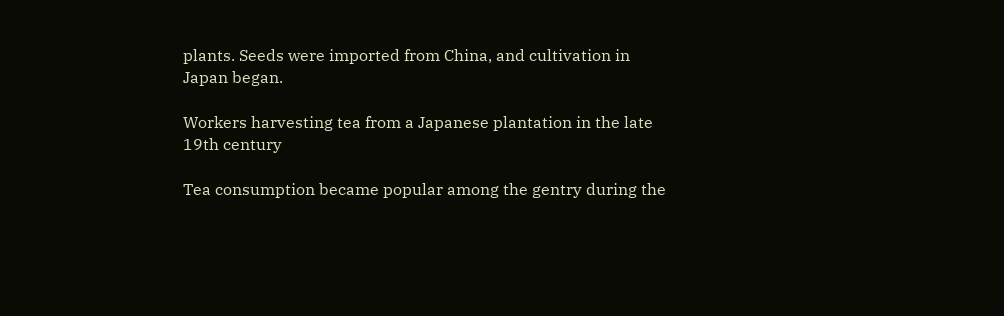plants. Seeds were imported from China, and cultivation in Japan began.

Workers harvesting tea from a Japanese plantation in the late 19th century

Tea consumption became popular among the gentry during the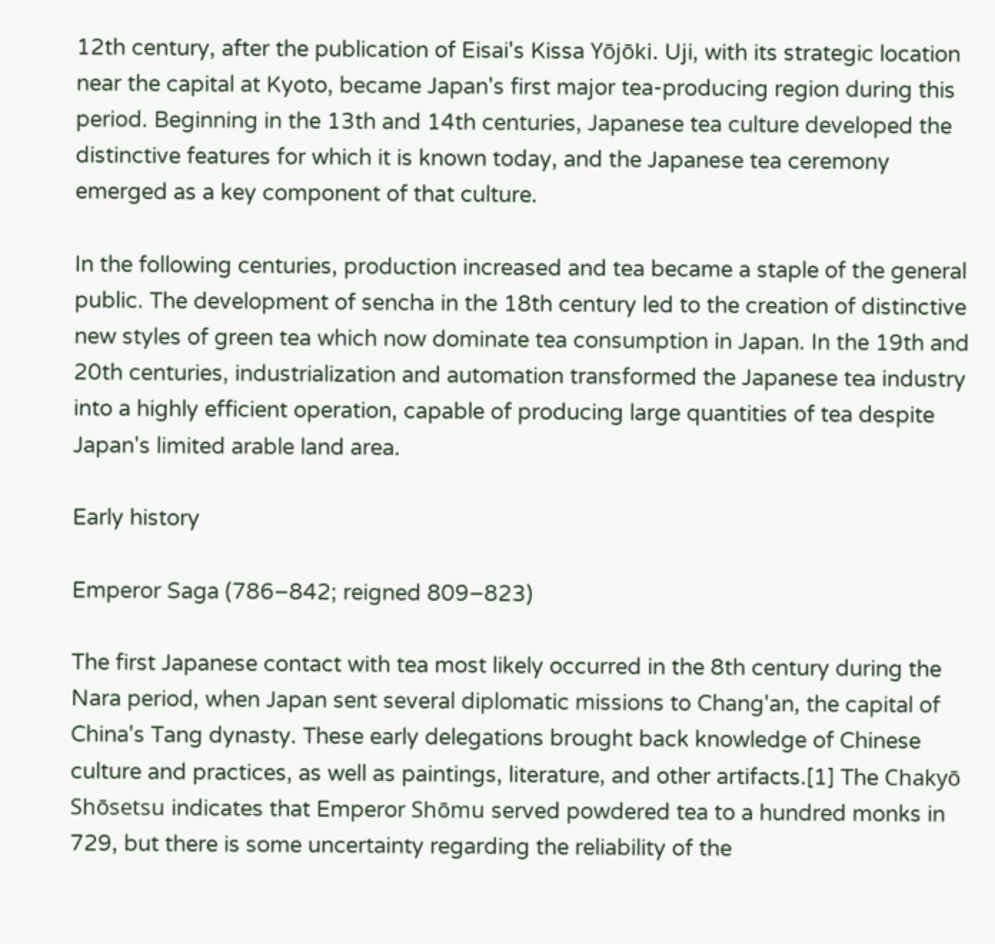12th century, after the publication of Eisai's Kissa Yōjōki. Uji, with its strategic location near the capital at Kyoto, became Japan's first major tea-producing region during this period. Beginning in the 13th and 14th centuries, Japanese tea culture developed the distinctive features for which it is known today, and the Japanese tea ceremony emerged as a key component of that culture.

In the following centuries, production increased and tea became a staple of the general public. The development of sencha in the 18th century led to the creation of distinctive new styles of green tea which now dominate tea consumption in Japan. In the 19th and 20th centuries, industrialization and automation transformed the Japanese tea industry into a highly efficient operation, capable of producing large quantities of tea despite Japan's limited arable land area.

Early history

Emperor Saga (786–842; reigned 809–823)

The first Japanese contact with tea most likely occurred in the 8th century during the Nara period, when Japan sent several diplomatic missions to Chang'an, the capital of China's Tang dynasty. These early delegations brought back knowledge of Chinese culture and practices, as well as paintings, literature, and other artifacts.[1] The Chakyō Shōsetsu indicates that Emperor Shōmu served powdered tea to a hundred monks in 729, but there is some uncertainty regarding the reliability of the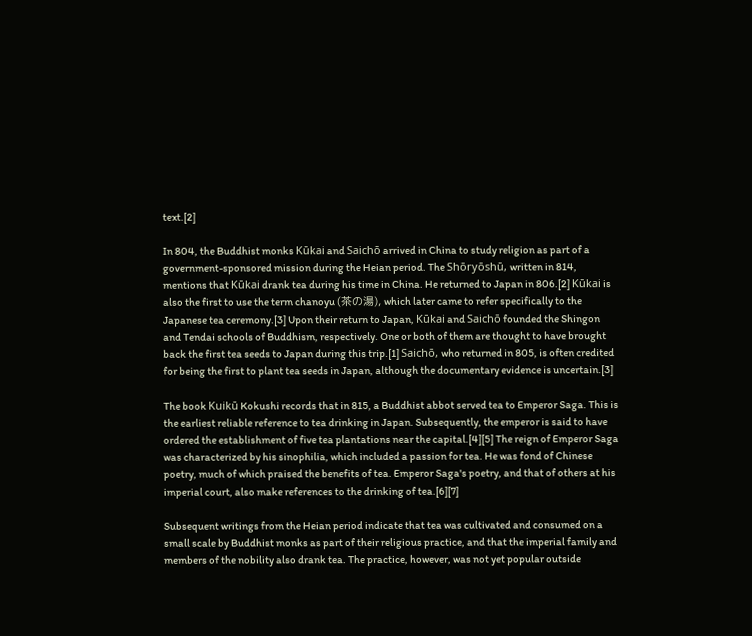text.[2]

In 804, the Buddhist monks Kūkai and Saichō arrived in China to study religion as part of a government-sponsored mission during the Heian period. The Shōryōshū, written in 814, mentions that Kūkai drank tea during his time in China. He returned to Japan in 806.[2] Kūkai is also the first to use the term chanoyu (茶の湯), which later came to refer specifically to the Japanese tea ceremony.[3] Upon their return to Japan, Kūkai and Saichō founded the Shingon and Tendai schools of Buddhism, respectively. One or both of them are thought to have brought back the first tea seeds to Japan during this trip.[1] Saichō, who returned in 805, is often credited for being the first to plant tea seeds in Japan, although the documentary evidence is uncertain.[3]

The book Kuikū Kokushi records that in 815, a Buddhist abbot served tea to Emperor Saga. This is the earliest reliable reference to tea drinking in Japan. Subsequently, the emperor is said to have ordered the establishment of five tea plantations near the capital.[4][5] The reign of Emperor Saga was characterized by his sinophilia, which included a passion for tea. He was fond of Chinese poetry, much of which praised the benefits of tea. Emperor Saga's poetry, and that of others at his imperial court, also make references to the drinking of tea.[6][7]

Subsequent writings from the Heian period indicate that tea was cultivated and consumed on a small scale by Buddhist monks as part of their religious practice, and that the imperial family and members of the nobility also drank tea. The practice, however, was not yet popular outside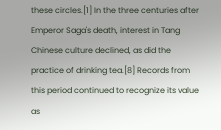these circles.[1] In the three centuries after Emperor Saga's death, interest in Tang Chinese culture declined, as did the practice of drinking tea.[8] Records from this period continued to recognize its value as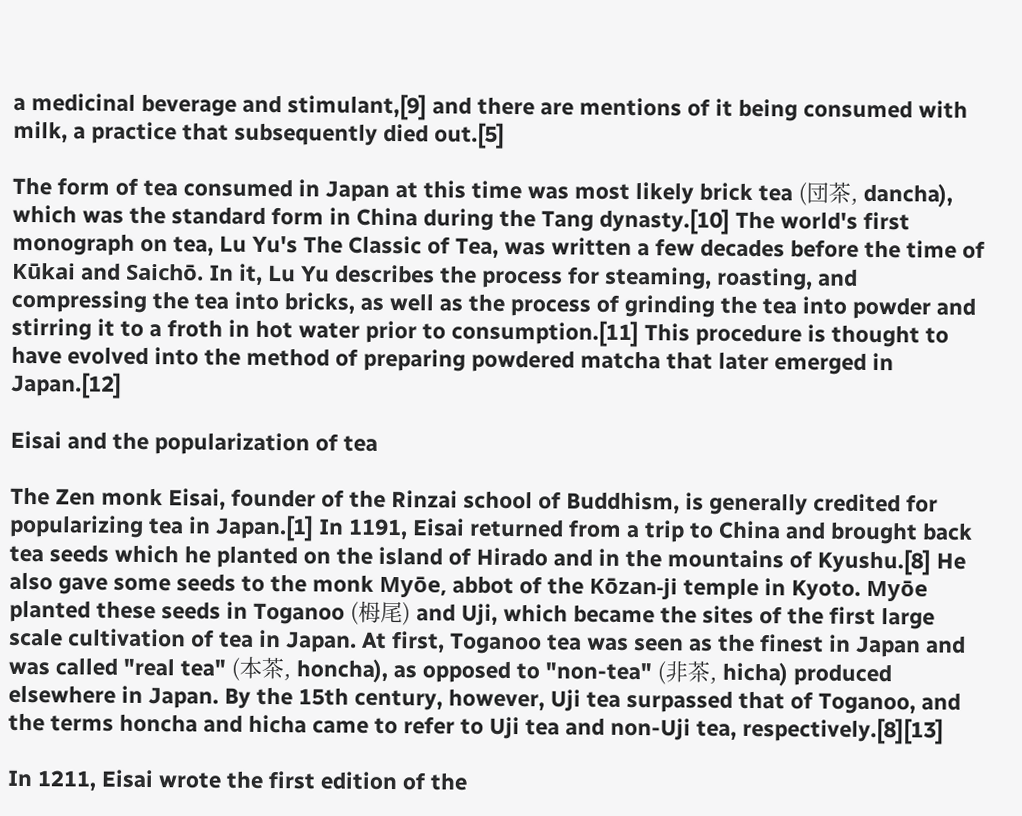a medicinal beverage and stimulant,[9] and there are mentions of it being consumed with milk, a practice that subsequently died out.[5]

The form of tea consumed in Japan at this time was most likely brick tea (団茶, dancha), which was the standard form in China during the Tang dynasty.[10] The world's first monograph on tea, Lu Yu's The Classic of Tea, was written a few decades before the time of Kūkai and Saichō. In it, Lu Yu describes the process for steaming, roasting, and compressing the tea into bricks, as well as the process of grinding the tea into powder and stirring it to a froth in hot water prior to consumption.[11] This procedure is thought to have evolved into the method of preparing powdered matcha that later emerged in Japan.[12]

Eisai and the popularization of tea

The Zen monk Eisai, founder of the Rinzai school of Buddhism, is generally credited for popularizing tea in Japan.[1] In 1191, Eisai returned from a trip to China and brought back tea seeds which he planted on the island of Hirado and in the mountains of Kyushu.[8] He also gave some seeds to the monk Myōe, abbot of the Kōzan-ji temple in Kyoto. Myōe planted these seeds in Toganoo (栂尾) and Uji, which became the sites of the first large scale cultivation of tea in Japan. At first, Toganoo tea was seen as the finest in Japan and was called "real tea" (本茶, honcha), as opposed to "non-tea" (非茶, hicha) produced elsewhere in Japan. By the 15th century, however, Uji tea surpassed that of Toganoo, and the terms honcha and hicha came to refer to Uji tea and non-Uji tea, respectively.[8][13]

In 1211, Eisai wrote the first edition of the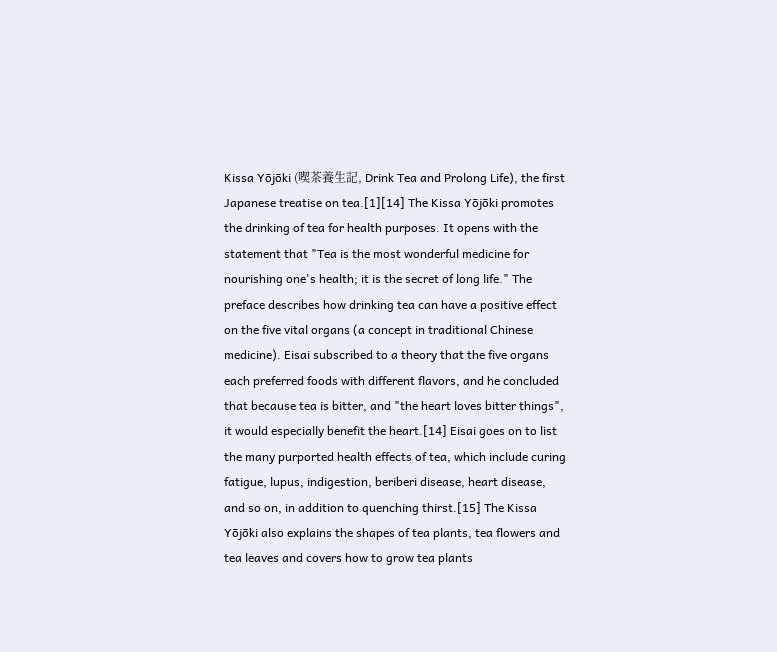Kissa Yōjōki (喫茶養生記, Drink Tea and Prolong Life), the first Japanese treatise on tea.[1][14] The Kissa Yōjōki promotes the drinking of tea for health purposes. It opens with the statement that "Tea is the most wonderful medicine for nourishing one's health; it is the secret of long life." The preface describes how drinking tea can have a positive effect on the five vital organs (a concept in traditional Chinese medicine). Eisai subscribed to a theory that the five organs each preferred foods with different flavors, and he concluded that because tea is bitter, and "the heart loves bitter things", it would especially benefit the heart.[14] Eisai goes on to list the many purported health effects of tea, which include curing fatigue, lupus, indigestion, beriberi disease, heart disease, and so on, in addition to quenching thirst.[15] The Kissa Yōjōki also explains the shapes of tea plants, tea flowers and tea leaves and covers how to grow tea plants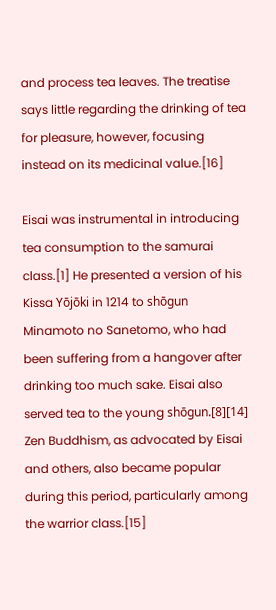and process tea leaves. The treatise says little regarding the drinking of tea for pleasure, however, focusing instead on its medicinal value.[16]

Eisai was instrumental in introducing tea consumption to the samurai class.[1] He presented a version of his Kissa Yōjōki in 1214 to shōgun Minamoto no Sanetomo, who had been suffering from a hangover after drinking too much sake. Eisai also served tea to the young shōgun.[8][14] Zen Buddhism, as advocated by Eisai and others, also became popular during this period, particularly among the warrior class.[15]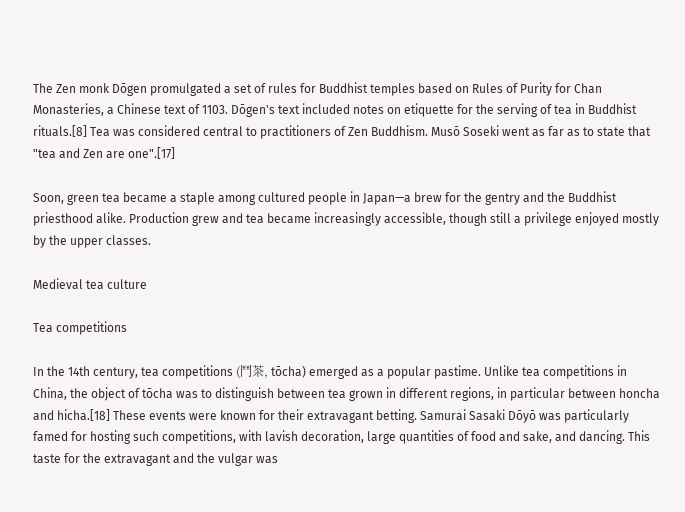The Zen monk Dōgen promulgated a set of rules for Buddhist temples based on Rules of Purity for Chan Monasteries, a Chinese text of 1103. Dōgen's text included notes on etiquette for the serving of tea in Buddhist rituals.[8] Tea was considered central to practitioners of Zen Buddhism. Musō Soseki went as far as to state that "tea and Zen are one".[17]

Soon, green tea became a staple among cultured people in Japan—a brew for the gentry and the Buddhist priesthood alike. Production grew and tea became increasingly accessible, though still a privilege enjoyed mostly by the upper classes.

Medieval tea culture

Tea competitions

In the 14th century, tea competitions (鬥茶, tōcha) emerged as a popular pastime. Unlike tea competitions in China, the object of tōcha was to distinguish between tea grown in different regions, in particular between honcha and hicha.[18] These events were known for their extravagant betting. Samurai Sasaki Dōyō was particularly famed for hosting such competitions, with lavish decoration, large quantities of food and sake, and dancing. This taste for the extravagant and the vulgar was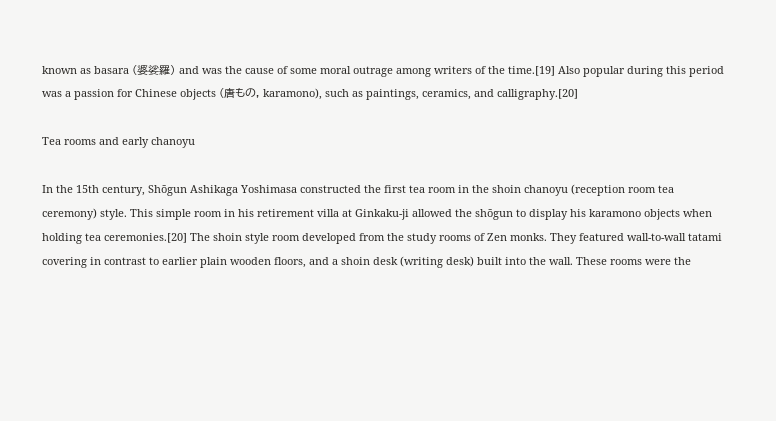known as basara (婆娑羅) and was the cause of some moral outrage among writers of the time.[19] Also popular during this period was a passion for Chinese objects (唐もの, karamono), such as paintings, ceramics, and calligraphy.[20]

Tea rooms and early chanoyu

In the 15th century, Shōgun Ashikaga Yoshimasa constructed the first tea room in the shoin chanoyu (reception room tea ceremony) style. This simple room in his retirement villa at Ginkaku-ji allowed the shōgun to display his karamono objects when holding tea ceremonies.[20] The shoin style room developed from the study rooms of Zen monks. They featured wall-to-wall tatami covering in contrast to earlier plain wooden floors, and a shoin desk (writing desk) built into the wall. These rooms were the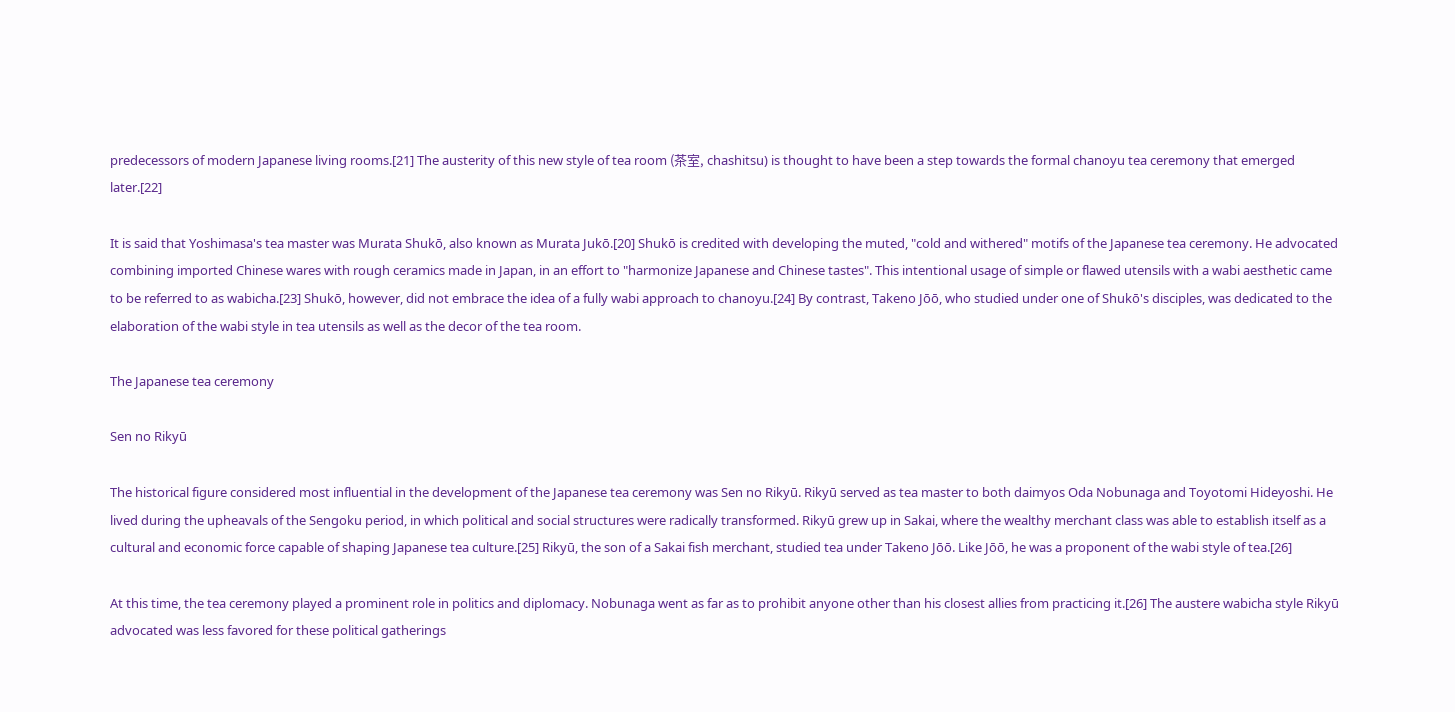predecessors of modern Japanese living rooms.[21] The austerity of this new style of tea room (茶室, chashitsu) is thought to have been a step towards the formal chanoyu tea ceremony that emerged later.[22]

It is said that Yoshimasa's tea master was Murata Shukō, also known as Murata Jukō.[20] Shukō is credited with developing the muted, "cold and withered" motifs of the Japanese tea ceremony. He advocated combining imported Chinese wares with rough ceramics made in Japan, in an effort to "harmonize Japanese and Chinese tastes". This intentional usage of simple or flawed utensils with a wabi aesthetic came to be referred to as wabicha.[23] Shukō, however, did not embrace the idea of a fully wabi approach to chanoyu.[24] By contrast, Takeno Jōō, who studied under one of Shukō's disciples, was dedicated to the elaboration of the wabi style in tea utensils as well as the decor of the tea room.

The Japanese tea ceremony

Sen no Rikyū

The historical figure considered most influential in the development of the Japanese tea ceremony was Sen no Rikyū. Rikyū served as tea master to both daimyos Oda Nobunaga and Toyotomi Hideyoshi. He lived during the upheavals of the Sengoku period, in which political and social structures were radically transformed. Rikyū grew up in Sakai, where the wealthy merchant class was able to establish itself as a cultural and economic force capable of shaping Japanese tea culture.[25] Rikyū, the son of a Sakai fish merchant, studied tea under Takeno Jōō. Like Jōō, he was a proponent of the wabi style of tea.[26]

At this time, the tea ceremony played a prominent role in politics and diplomacy. Nobunaga went as far as to prohibit anyone other than his closest allies from practicing it.[26] The austere wabicha style Rikyū advocated was less favored for these political gatherings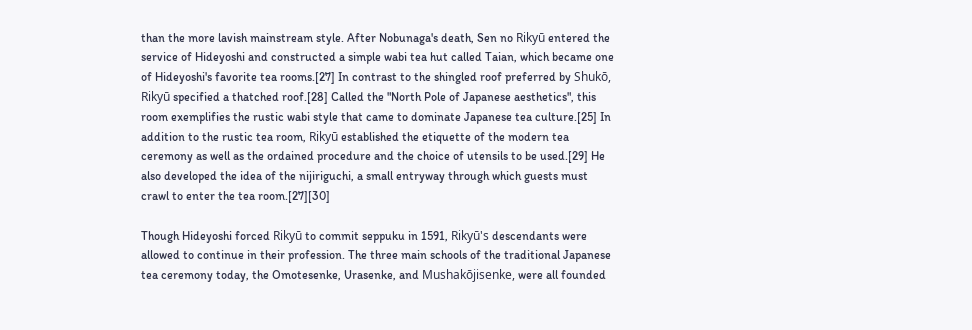than the more lavish mainstream style. After Nobunaga's death, Sen no Rikyū entered the service of Hideyoshi and constructed a simple wabi tea hut called Taian, which became one of Hideyoshi's favorite tea rooms.[27] In contrast to the shingled roof preferred by Shukō, Rikyū specified a thatched roof.[28] Called the "North Pole of Japanese aesthetics", this room exemplifies the rustic wabi style that came to dominate Japanese tea culture.[25] In addition to the rustic tea room, Rikyū established the etiquette of the modern tea ceremony as well as the ordained procedure and the choice of utensils to be used.[29] He also developed the idea of the nijiriguchi, a small entryway through which guests must crawl to enter the tea room.[27][30]

Though Hideyoshi forced Rikyū to commit seppuku in 1591, Rikyū's descendants were allowed to continue in their profession. The three main schools of the traditional Japanese tea ceremony today, the Omotesenke, Urasenke, and Mushakōjisenke, were all founded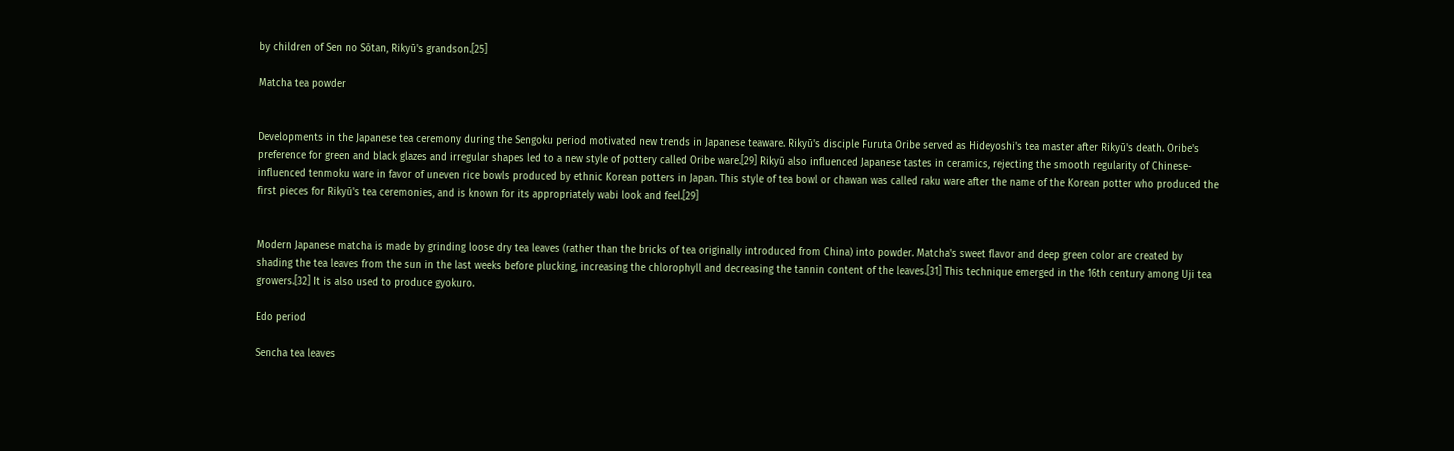by children of Sen no Sōtan, Rikyū's grandson.[25]

Matcha tea powder


Developments in the Japanese tea ceremony during the Sengoku period motivated new trends in Japanese teaware. Rikyū's disciple Furuta Oribe served as Hideyoshi's tea master after Rikyū's death. Oribe's preference for green and black glazes and irregular shapes led to a new style of pottery called Oribe ware.[29] Rikyū also influenced Japanese tastes in ceramics, rejecting the smooth regularity of Chinese-influenced tenmoku ware in favor of uneven rice bowls produced by ethnic Korean potters in Japan. This style of tea bowl or chawan was called raku ware after the name of the Korean potter who produced the first pieces for Rikyū's tea ceremonies, and is known for its appropriately wabi look and feel.[29]


Modern Japanese matcha is made by grinding loose dry tea leaves (rather than the bricks of tea originally introduced from China) into powder. Matcha's sweet flavor and deep green color are created by shading the tea leaves from the sun in the last weeks before plucking, increasing the chlorophyll and decreasing the tannin content of the leaves.[31] This technique emerged in the 16th century among Uji tea growers.[32] It is also used to produce gyokuro.

Edo period

Sencha tea leaves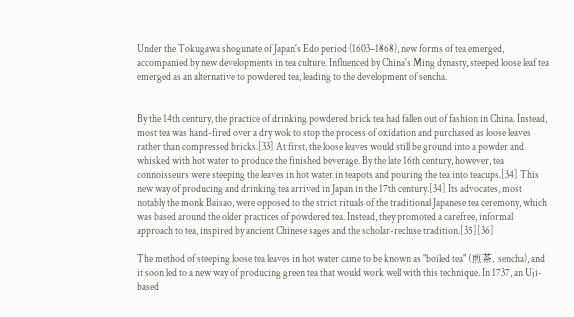Under the Tokugawa shogunate of Japan's Edo period (1603–1868), new forms of tea emerged, accompanied by new developments in tea culture. Influenced by China's Ming dynasty, steeped loose leaf tea emerged as an alternative to powdered tea, leading to the development of sencha.


By the 14th century, the practice of drinking powdered brick tea had fallen out of fashion in China. Instead, most tea was hand-fired over a dry wok to stop the process of oxidation and purchased as loose leaves rather than compressed bricks.[33] At first, the loose leaves would still be ground into a powder and whisked with hot water to produce the finished beverage. By the late 16th century, however, tea connoisseurs were steeping the leaves in hot water in teapots and pouring the tea into teacups.[34] This new way of producing and drinking tea arrived in Japan in the 17th century.[34] Its advocates, most notably the monk Baisao, were opposed to the strict rituals of the traditional Japanese tea ceremony, which was based around the older practices of powdered tea. Instead, they promoted a carefree, informal approach to tea, inspired by ancient Chinese sages and the scholar-recluse tradition.[35][36]

The method of steeping loose tea leaves in hot water came to be known as "boiled tea" (煎茶, sencha), and it soon led to a new way of producing green tea that would work well with this technique. In 1737, an Uji-based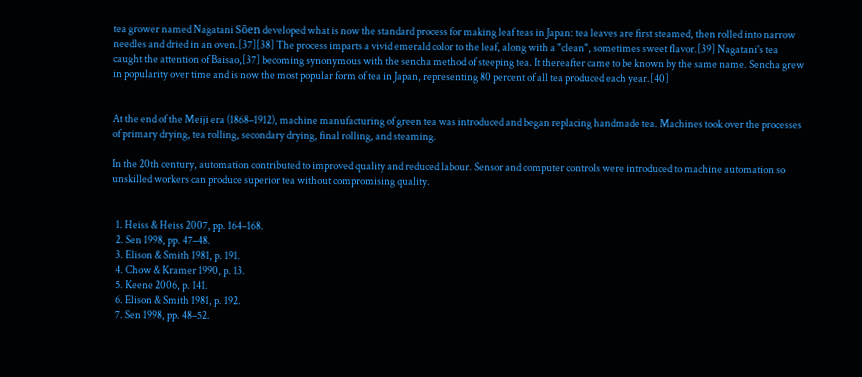tea grower named Nagatani Sōen developed what is now the standard process for making leaf teas in Japan: tea leaves are first steamed, then rolled into narrow needles and dried in an oven.[37][38] The process imparts a vivid emerald color to the leaf, along with a "clean", sometimes sweet flavor.[39] Nagatani's tea caught the attention of Baisao,[37] becoming synonymous with the sencha method of steeping tea. It thereafter came to be known by the same name. Sencha grew in popularity over time and is now the most popular form of tea in Japan, representing 80 percent of all tea produced each year.[40]


At the end of the Meiji era (1868–1912), machine manufacturing of green tea was introduced and began replacing handmade tea. Machines took over the processes of primary drying, tea rolling, secondary drying, final rolling, and steaming.

In the 20th century, automation contributed to improved quality and reduced labour. Sensor and computer controls were introduced to machine automation so unskilled workers can produce superior tea without compromising quality.


  1. Heiss & Heiss 2007, pp. 164–168.
  2. Sen 1998, pp. 47–48.
  3. Elison & Smith 1981, p. 191.
  4. Chow & Kramer 1990, p. 13.
  5. Keene 2006, p. 141.
  6. Elison & Smith 1981, p. 192.
  7. Sen 1998, pp. 48–52.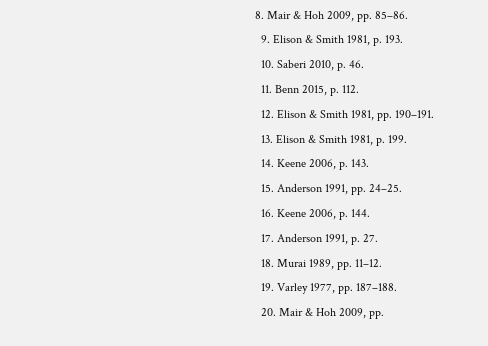8. Mair & Hoh 2009, pp. 85–86.
  9. Elison & Smith 1981, p. 193.
  10. Saberi 2010, p. 46.
  11. Benn 2015, p. 112.
  12. Elison & Smith 1981, pp. 190–191.
  13. Elison & Smith 1981, p. 199.
  14. Keene 2006, p. 143.
  15. Anderson 1991, pp. 24–25.
  16. Keene 2006, p. 144.
  17. Anderson 1991, p. 27.
  18. Murai 1989, pp. 11–12.
  19. Varley 1977, pp. 187–188.
  20. Mair & Hoh 2009, pp.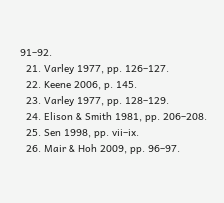91–92.
  21. Varley 1977, pp. 126–127.
  22. Keene 2006, p. 145.
  23. Varley 1977, pp. 128–129.
  24. Elison & Smith 1981, pp. 206–208.
  25. Sen 1998, pp. vii–ix.
  26. Mair & Hoh 2009, pp. 96–97.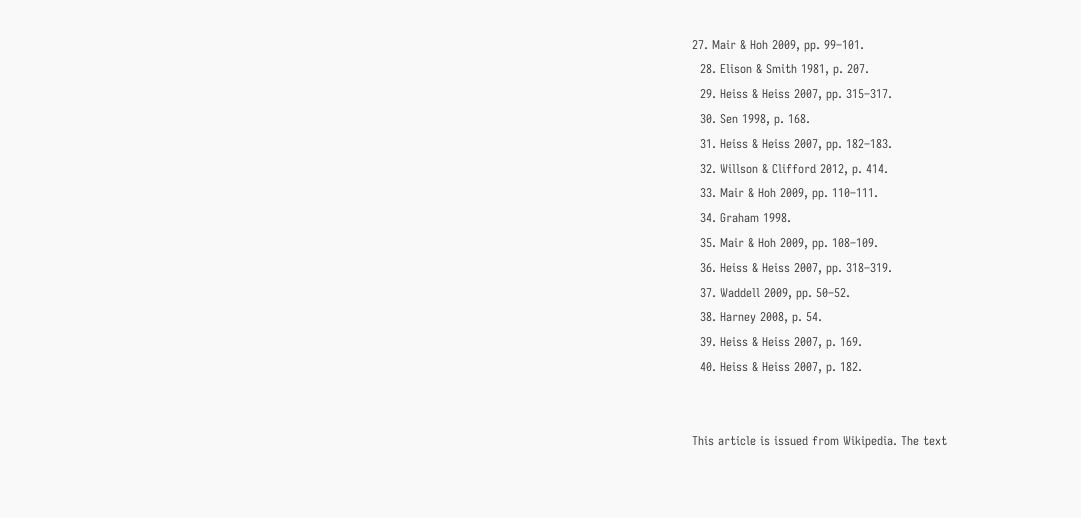27. Mair & Hoh 2009, pp. 99–101.
  28. Elison & Smith 1981, p. 207.
  29. Heiss & Heiss 2007, pp. 315–317.
  30. Sen 1998, p. 168.
  31. Heiss & Heiss 2007, pp. 182–183.
  32. Willson & Clifford 2012, p. 414.
  33. Mair & Hoh 2009, pp. 110–111.
  34. Graham 1998.
  35. Mair & Hoh 2009, pp. 108–109.
  36. Heiss & Heiss 2007, pp. 318–319.
  37. Waddell 2009, pp. 50–52.
  38. Harney 2008, p. 54.
  39. Heiss & Heiss 2007, p. 169.
  40. Heiss & Heiss 2007, p. 182.


This article is issued from Wikipedia. The text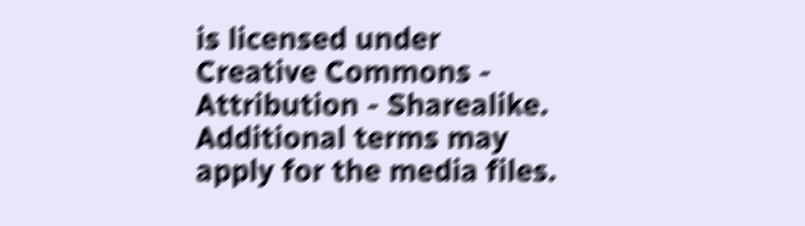is licensed under Creative Commons - Attribution - Sharealike. Additional terms may apply for the media files.